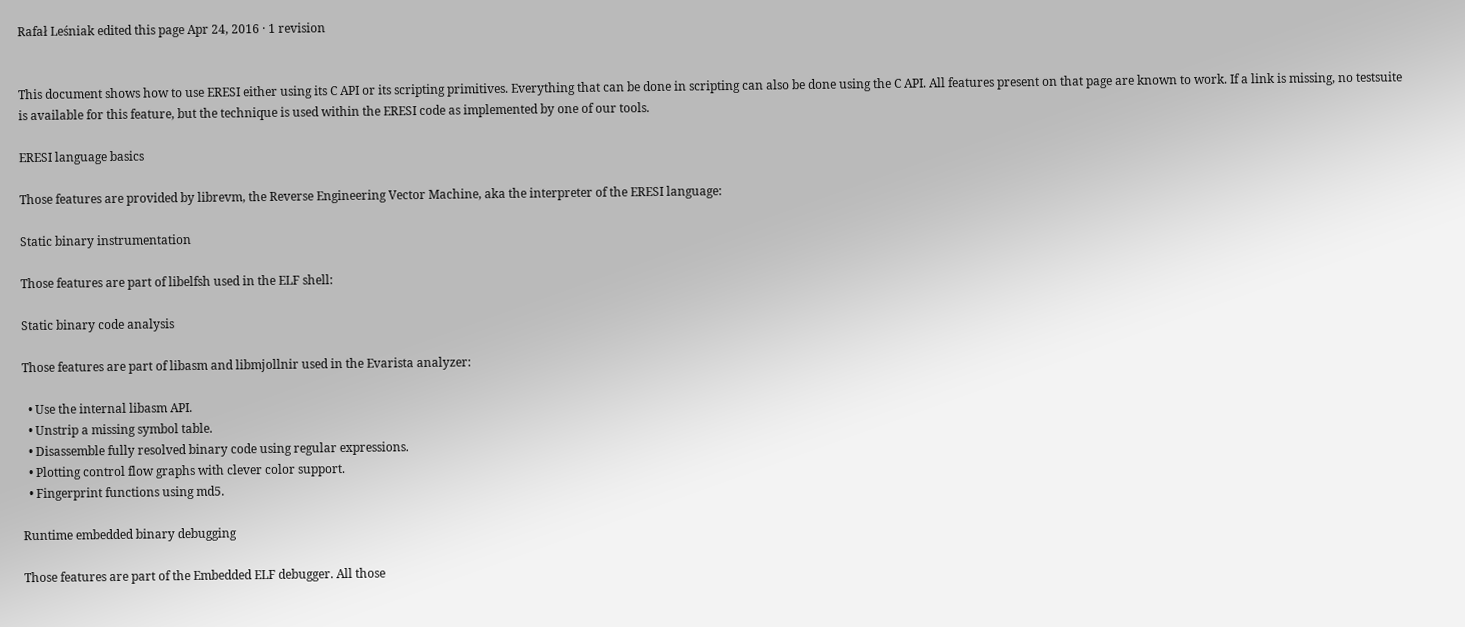Rafał Leśniak edited this page Apr 24, 2016 · 1 revision


This document shows how to use ERESI either using its C API or its scripting primitives. Everything that can be done in scripting can also be done using the C API. All features present on that page are known to work. If a link is missing, no testsuite is available for this feature, but the technique is used within the ERESI code as implemented by one of our tools.

ERESI language basics

Those features are provided by librevm, the Reverse Engineering Vector Machine, aka the interpreter of the ERESI language:

Static binary instrumentation

Those features are part of libelfsh used in the ELF shell:

Static binary code analysis

Those features are part of libasm and libmjollnir used in the Evarista analyzer:

  • Use the internal libasm API.
  • Unstrip a missing symbol table.
  • Disassemble fully resolved binary code using regular expressions.
  • Plotting control flow graphs with clever color support.
  • Fingerprint functions using md5.

Runtime embedded binary debugging

Those features are part of the Embedded ELF debugger. All those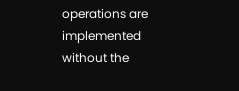operations are implemented without the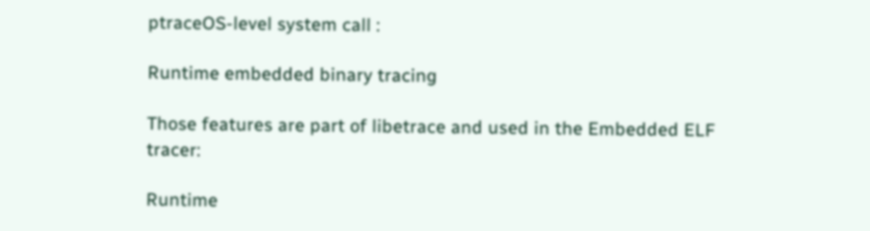ptraceOS-level system call :

Runtime embedded binary tracing

Those features are part of libetrace and used in the Embedded ELF tracer:

Runtime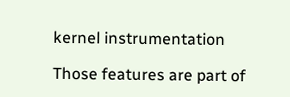kernel instrumentation

Those features are part of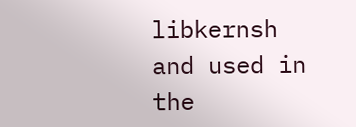libkernsh and used in the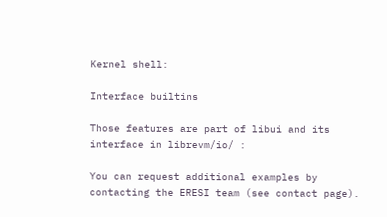Kernel shell:

Interface builtins

Those features are part of libui and its interface in librevm/io/ :

You can request additional examples by contacting the ERESI team (see contact page).